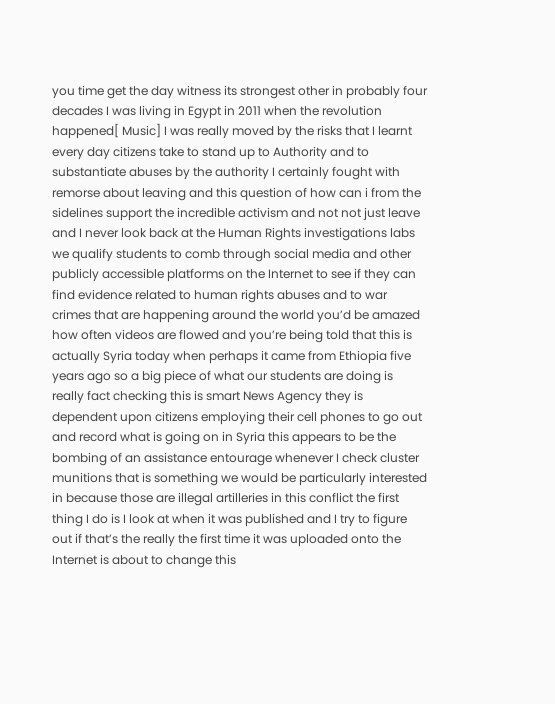you time get the day witness its strongest other in probably four decades I was living in Egypt in 2011 when the revolution happened[ Music] I was really moved by the risks that I learnt every day citizens take to stand up to Authority and to substantiate abuses by the authority I certainly fought with remorse about leaving and this question of how can i from the sidelines support the incredible activism and not not just leave and I never look back at the Human Rights investigations labs we qualify students to comb through social media and other publicly accessible platforms on the Internet to see if they can find evidence related to human rights abuses and to war crimes that are happening around the world you’d be amazed how often videos are flowed and you’re being told that this is actually Syria today when perhaps it came from Ethiopia five years ago so a big piece of what our students are doing is really fact checking this is smart News Agency they is dependent upon citizens employing their cell phones to go out and record what is going on in Syria this appears to be the bombing of an assistance entourage whenever I check cluster munitions that is something we would be particularly interested in because those are illegal artilleries in this conflict the first thing I do is I look at when it was published and I try to figure out if that’s the really the first time it was uploaded onto the Internet is about to change this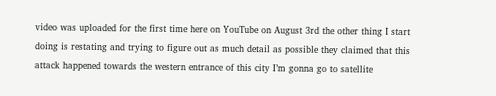video was uploaded for the first time here on YouTube on August 3rd the other thing I start doing is restating and trying to figure out as much detail as possible they claimed that this attack happened towards the western entrance of this city I’m gonna go to satellite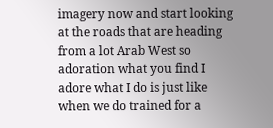imagery now and start looking at the roads that are heading from a lot Arab West so adoration what you find I adore what I do is just like when we do trained for a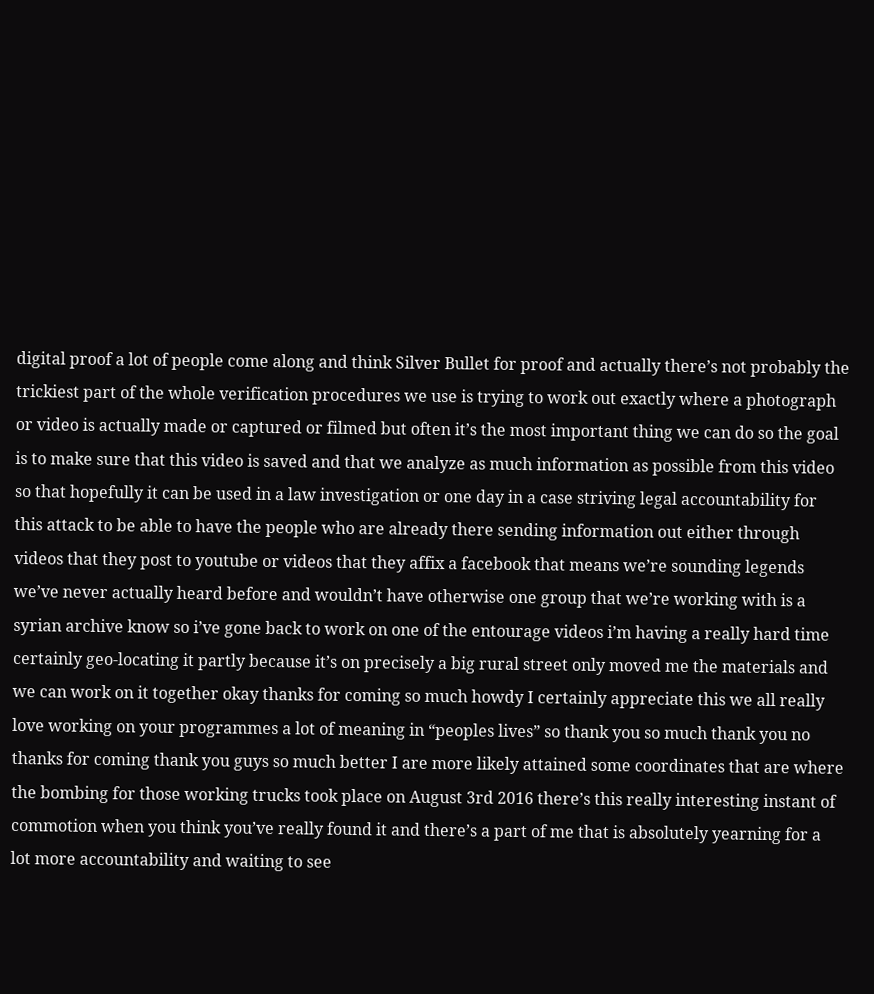digital proof a lot of people come along and think Silver Bullet for proof and actually there’s not probably the trickiest part of the whole verification procedures we use is trying to work out exactly where a photograph or video is actually made or captured or filmed but often it’s the most important thing we can do so the goal is to make sure that this video is saved and that we analyze as much information as possible from this video so that hopefully it can be used in a law investigation or one day in a case striving legal accountability for this attack to be able to have the people who are already there sending information out either through videos that they post to youtube or videos that they affix a facebook that means we’re sounding legends we’ve never actually heard before and wouldn’t have otherwise one group that we’re working with is a syrian archive know so i’ve gone back to work on one of the entourage videos i’m having a really hard time certainly geo-locating it partly because it’s on precisely a big rural street only moved me the materials and we can work on it together okay thanks for coming so much howdy I certainly appreciate this we all really love working on your programmes a lot of meaning in “peoples lives” so thank you so much thank you no thanks for coming thank you guys so much better I are more likely attained some coordinates that are where the bombing for those working trucks took place on August 3rd 2016 there’s this really interesting instant of commotion when you think you’ve really found it and there’s a part of me that is absolutely yearning for a lot more accountability and waiting to see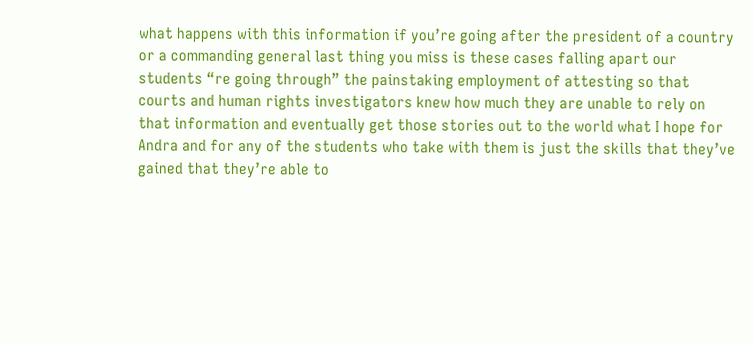what happens with this information if you’re going after the president of a country or a commanding general last thing you miss is these cases falling apart our students “re going through” the painstaking employment of attesting so that courts and human rights investigators knew how much they are unable to rely on that information and eventually get those stories out to the world what I hope for Andra and for any of the students who take with them is just the skills that they’ve gained that they’re able to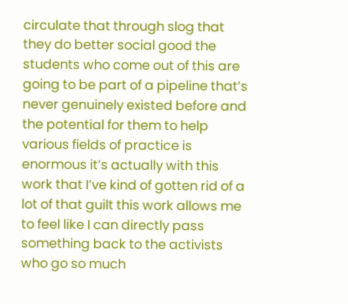circulate that through slog that they do better social good the students who come out of this are going to be part of a pipeline that’s never genuinely existed before and the potential for them to help various fields of practice is enormous it’s actually with this work that I’ve kind of gotten rid of a lot of that guilt this work allows me to feel like I can directly pass something back to the activists who go so much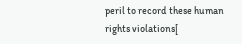peril to record these human rights violations[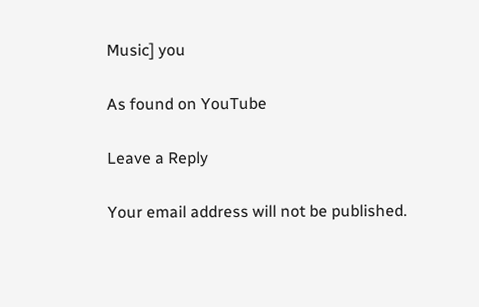Music] you

As found on YouTube

Leave a Reply

Your email address will not be published.